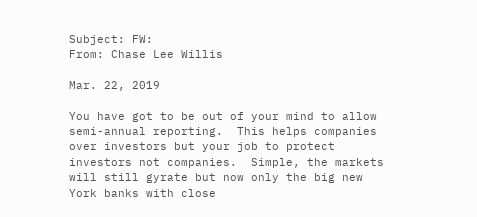Subject: FW:
From: Chase Lee Willis

Mar. 22, 2019

You have got to be out of your mind to allow semi-annual reporting.  This helps companies over investors but your job to protect investors not companies.  Simple, the markets will still gyrate but now only the big new York banks with close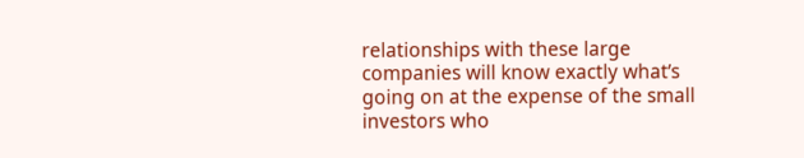relationships with these large companies will know exactly what’s going on at the expense of the small investors who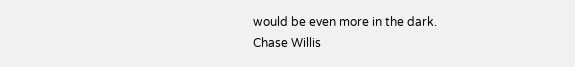would be even more in the dark.
Chase Willis